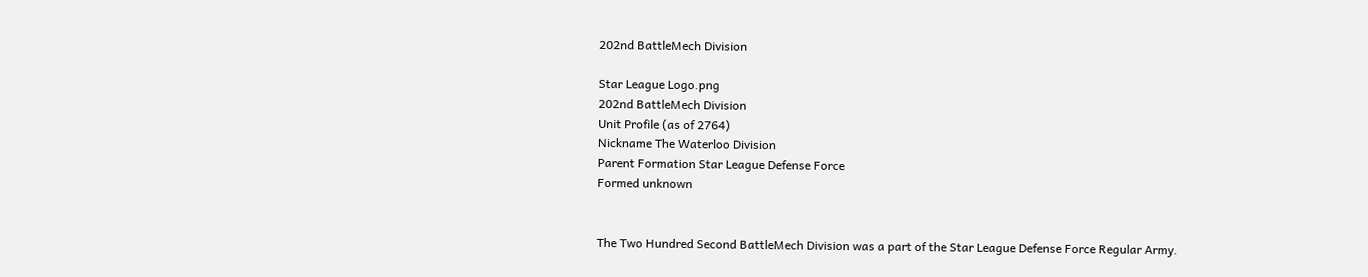202nd BattleMech Division

Star League Logo.png
202nd BattleMech Division
Unit Profile (as of 2764)
Nickname The Waterloo Division
Parent Formation Star League Defense Force
Formed unknown


The Two Hundred Second BattleMech Division was a part of the Star League Defense Force Regular Army.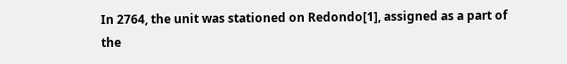In 2764, the unit was stationed on Redondo[1], assigned as a part of the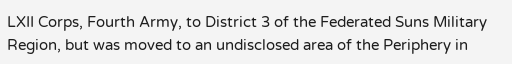LXII Corps, Fourth Army, to District 3 of the Federated Suns Military Region, but was moved to an undisclosed area of the Periphery in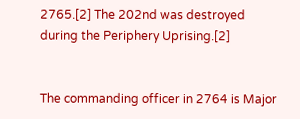2765.[2] The 202nd was destroyed during the Periphery Uprising.[2]


The commanding officer in 2764 is Major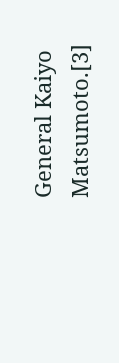General Kaiyo Matsumoto.[3]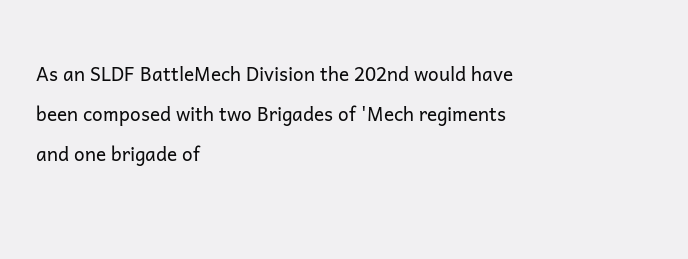As an SLDF BattleMech Division the 202nd would have been composed with two Brigades of 'Mech regiments and one brigade of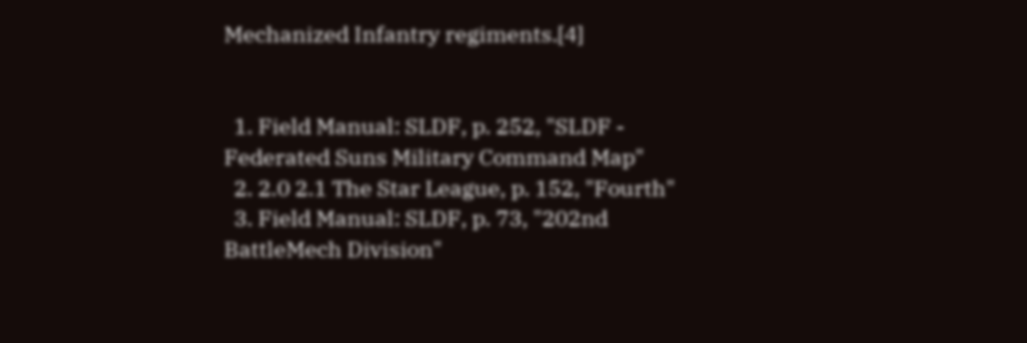Mechanized Infantry regiments.[4]


  1. Field Manual: SLDF, p. 252, "SLDF - Federated Suns Military Command Map"
  2. 2.0 2.1 The Star League, p. 152, "Fourth"
  3. Field Manual: SLDF, p. 73, "202nd BattleMech Division"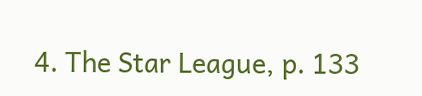4. The Star League, p. 133